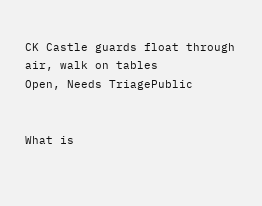CK Castle guards float through air, walk on tables
Open, Needs TriagePublic


What is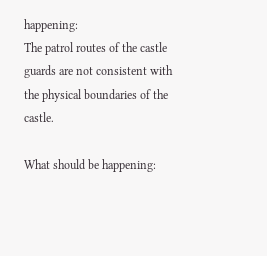happening:
The patrol routes of the castle guards are not consistent with the physical boundaries of the castle.

What should be happening: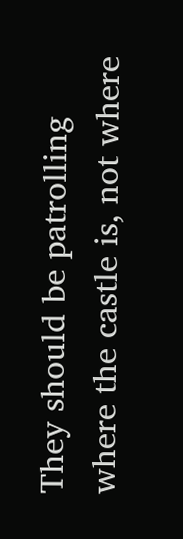They should be patrolling where the castle is, not where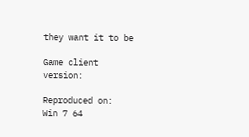they want it to be

Game client version:

Reproduced on:
Win 7 64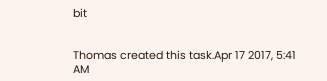bit


Thomas created this task.Apr 17 2017, 5:41 AM